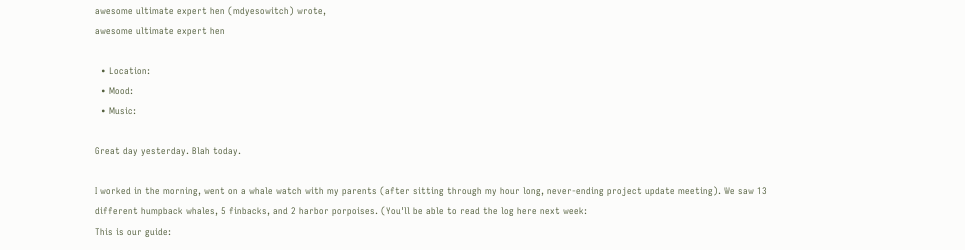awesome ultimate expert hen (mdyesowitch) wrote,
awesome ultimate expert hen

  • Location:
  • Mood:
  • Music:

Great day yesterday. Blah today.

I worked in the morning, went on a whale watch with my parents (after sitting through my hour long, never-ending project update meeting). We saw 13 different humpback whales, 5 finbacks, and 2 harbor porpoises. (You'll be able to read the log here next week:
This is our guide: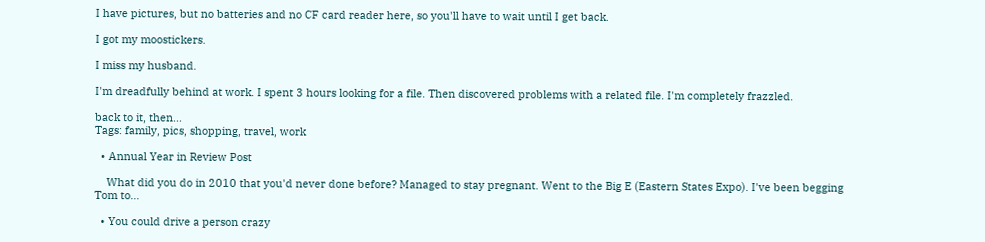I have pictures, but no batteries and no CF card reader here, so you'll have to wait until I get back.

I got my moostickers.

I miss my husband.

I'm dreadfully behind at work. I spent 3 hours looking for a file. Then discovered problems with a related file. I'm completely frazzled.

back to it, then...
Tags: family, pics, shopping, travel, work

  • Annual Year in Review Post

    What did you do in 2010 that you'd never done before? Managed to stay pregnant. Went to the Big E (Eastern States Expo). I've been begging Tom to…

  • You could drive a person crazy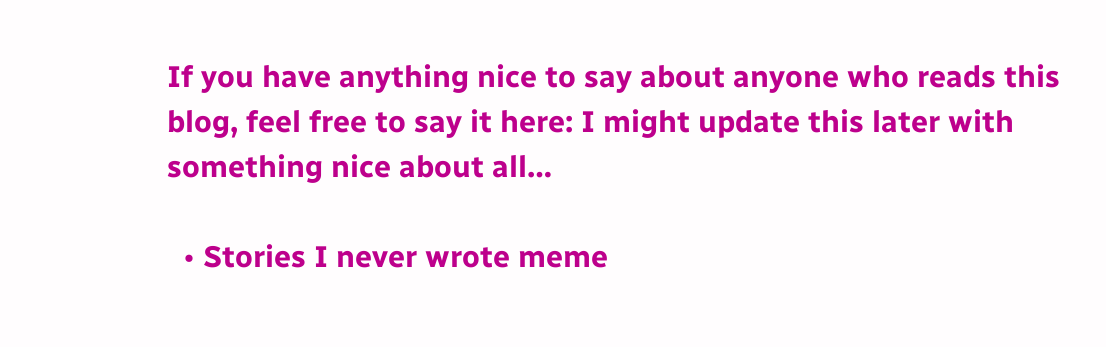If you have anything nice to say about anyone who reads this blog, feel free to say it here: I might update this later with something nice about all…

  • Stories I never wrote meme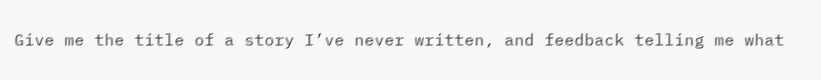Give me the title of a story I’ve never written, and feedback telling me what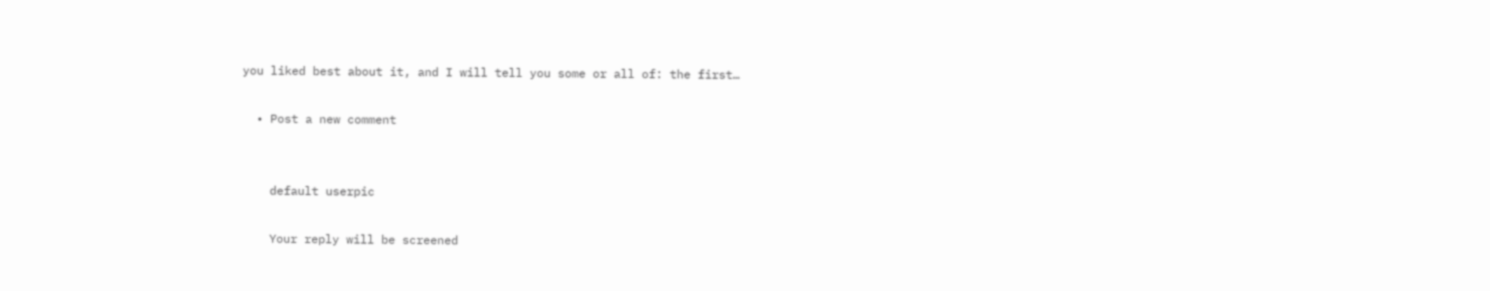you liked best about it, and I will tell you some or all of: the first…

  • Post a new comment


    default userpic

    Your reply will be screened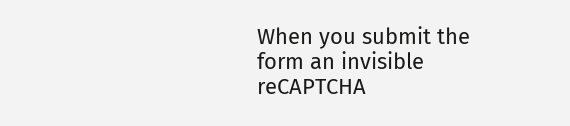When you submit the form an invisible reCAPTCHA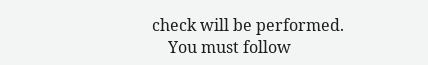check will be performed.
    You must follow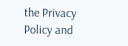the Privacy Policy and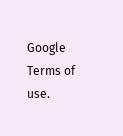Google Terms of use.